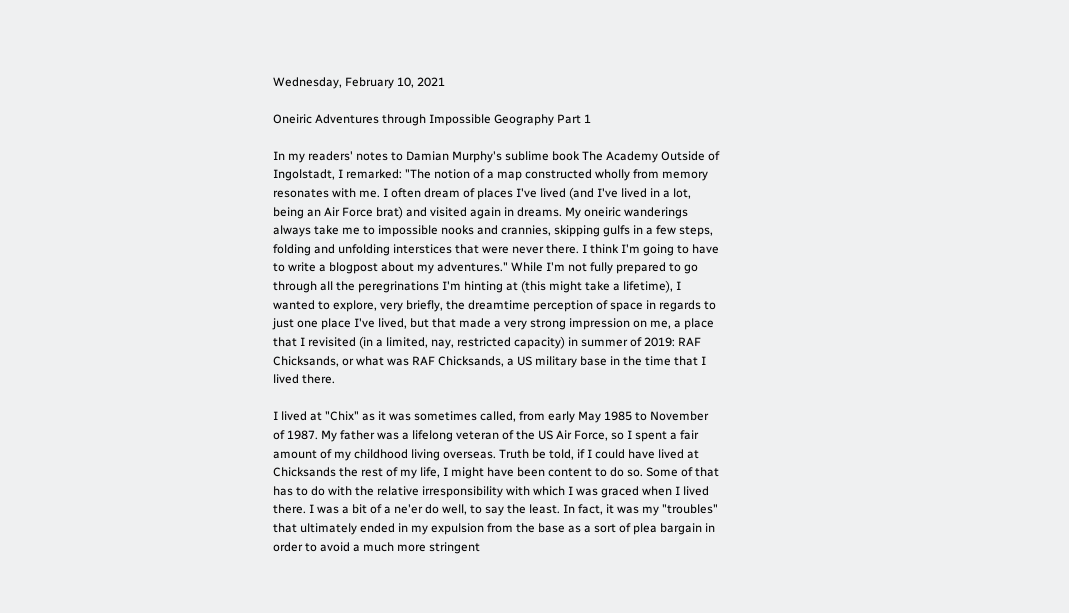Wednesday, February 10, 2021

Oneiric Adventures through Impossible Geography Part 1

In my readers' notes to Damian Murphy's sublime book The Academy Outside of Ingolstadt, I remarked: "The notion of a map constructed wholly from memory resonates with me. I often dream of places I've lived (and I've lived in a lot, being an Air Force brat) and visited again in dreams. My oneiric wanderings always take me to impossible nooks and crannies, skipping gulfs in a few steps, folding and unfolding interstices that were never there. I think I'm going to have to write a blogpost about my adventures." While I'm not fully prepared to go through all the peregrinations I'm hinting at (this might take a lifetime), I wanted to explore, very briefly, the dreamtime perception of space in regards to just one place I've lived, but that made a very strong impression on me, a place that I revisited (in a limited, nay, restricted capacity) in summer of 2019: RAF Chicksands, or what was RAF Chicksands, a US military base in the time that I lived there.

I lived at "Chix" as it was sometimes called, from early May 1985 to November of 1987. My father was a lifelong veteran of the US Air Force, so I spent a fair amount of my childhood living overseas. Truth be told, if I could have lived at Chicksands the rest of my life, I might have been content to do so. Some of that has to do with the relative irresponsibility with which I was graced when I lived there. I was a bit of a ne'er do well, to say the least. In fact, it was my "troubles" that ultimately ended in my expulsion from the base as a sort of plea bargain in order to avoid a much more stringent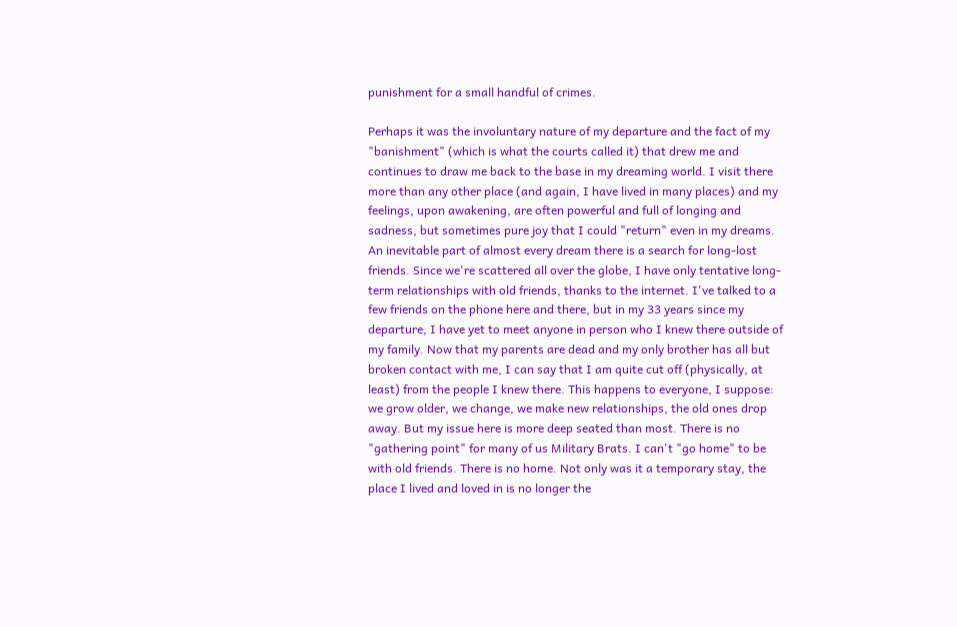punishment for a small handful of crimes.

Perhaps it was the involuntary nature of my departure and the fact of my "banishment" (which is what the courts called it) that drew me and continues to draw me back to the base in my dreaming world. I visit there more than any other place (and again, I have lived in many places) and my feelings, upon awakening, are often powerful and full of longing and sadness, but sometimes pure joy that I could "return" even in my dreams. An inevitable part of almost every dream there is a search for long-lost friends. Since we're scattered all over the globe, I have only tentative long-term relationships with old friends, thanks to the internet. I've talked to a few friends on the phone here and there, but in my 33 years since my departure, I have yet to meet anyone in person who I knew there outside of my family. Now that my parents are dead and my only brother has all but broken contact with me, I can say that I am quite cut off (physically, at least) from the people I knew there. This happens to everyone, I suppose: we grow older, we change, we make new relationships, the old ones drop away. But my issue here is more deep seated than most. There is no "gathering point" for many of us Military Brats. I can't "go home" to be with old friends. There is no home. Not only was it a temporary stay, the place I lived and loved in is no longer the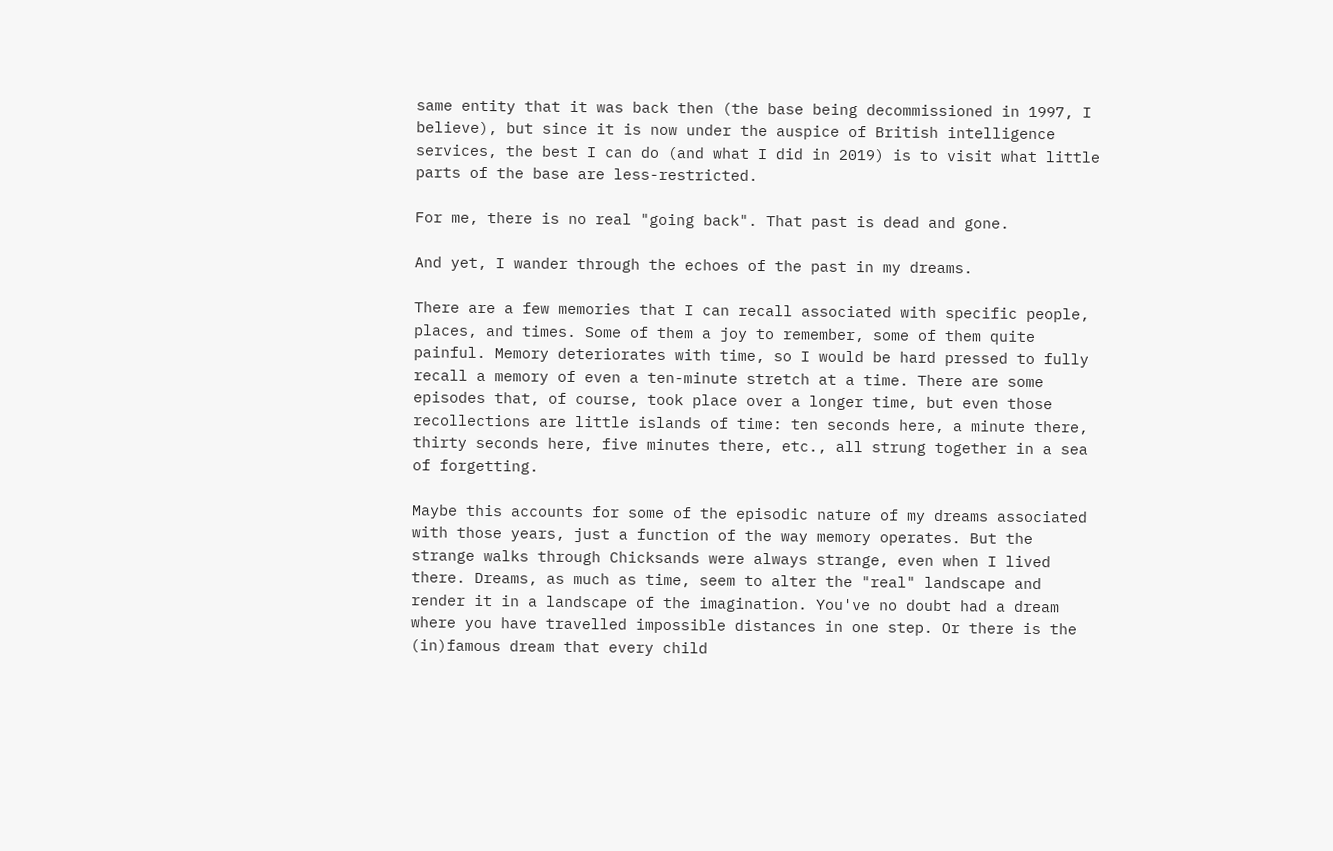same entity that it was back then (the base being decommissioned in 1997, I believe), but since it is now under the auspice of British intelligence services, the best I can do (and what I did in 2019) is to visit what little parts of the base are less-restricted.

For me, there is no real "going back". That past is dead and gone.

And yet, I wander through the echoes of the past in my dreams.

There are a few memories that I can recall associated with specific people, places, and times. Some of them a joy to remember, some of them quite painful. Memory deteriorates with time, so I would be hard pressed to fully recall a memory of even a ten-minute stretch at a time. There are some episodes that, of course, took place over a longer time, but even those recollections are little islands of time: ten seconds here, a minute there, thirty seconds here, five minutes there, etc., all strung together in a sea of forgetting.

Maybe this accounts for some of the episodic nature of my dreams associated with those years, just a function of the way memory operates. But the strange walks through Chicksands were always strange, even when I lived there. Dreams, as much as time, seem to alter the "real" landscape and render it in a landscape of the imagination. You've no doubt had a dream where you have travelled impossible distances in one step. Or there is the (in)famous dream that every child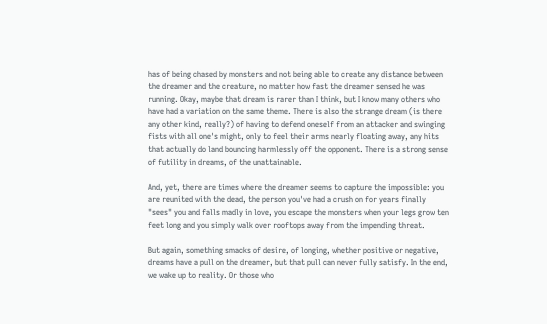has of being chased by monsters and not being able to create any distance between the dreamer and the creature, no matter how fast the dreamer sensed he was running. Okay, maybe that dream is rarer than I think, but I know many others who have had a variation on the same theme. There is also the strange dream (is there any other kind, really?) of having to defend oneself from an attacker and swinging fists with all one's might, only to feel their arms nearly floating away, any hits that actually do land bouncing harmlessly off the opponent. There is a strong sense of futility in dreams, of the unattainable.

And, yet, there are times where the dreamer seems to capture the impossible: you are reunited with the dead, the person you've had a crush on for years finally "sees" you and falls madly in love, you escape the monsters when your legs grow ten feet long and you simply walk over rooftops away from the impending threat.

But again, something smacks of desire, of longing, whether positive or negative, dreams have a pull on the dreamer, but that pull can never fully satisfy. In the end, we wake up to reality. Or those who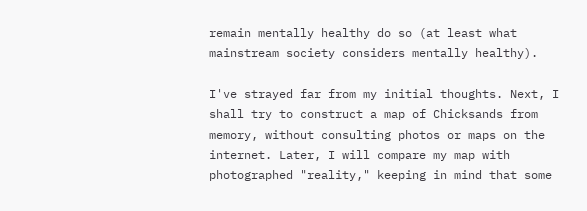remain mentally healthy do so (at least what mainstream society considers mentally healthy).

I've strayed far from my initial thoughts. Next, I shall try to construct a map of Chicksands from memory, without consulting photos or maps on the internet. Later, I will compare my map with photographed "reality," keeping in mind that some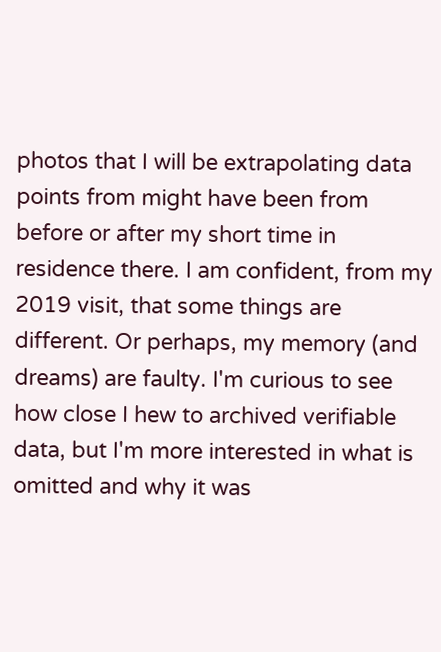photos that I will be extrapolating data points from might have been from before or after my short time in residence there. I am confident, from my 2019 visit, that some things are different. Or perhaps, my memory (and dreams) are faulty. I'm curious to see how close I hew to archived verifiable data, but I'm more interested in what is omitted and why it was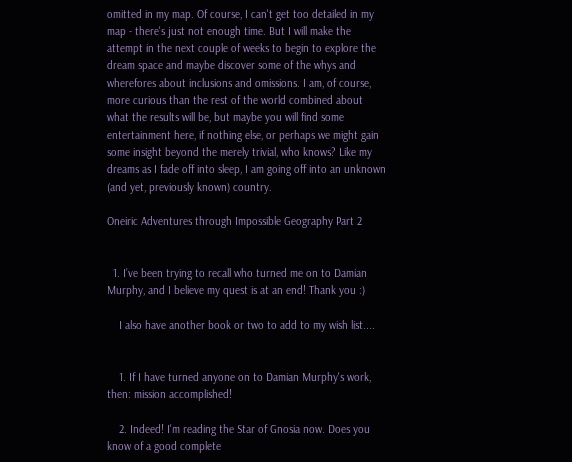omitted in my map. Of course, I can't get too detailed in my map - there's just not enough time. But I will make the attempt in the next couple of weeks to begin to explore the dream space and maybe discover some of the whys and wherefores about inclusions and omissions. I am, of course, more curious than the rest of the world combined about what the results will be, but maybe you will find some entertainment here, if nothing else, or perhaps we might gain some insight beyond the merely trivial, who knows? Like my dreams as I fade off into sleep, I am going off into an unknown (and yet, previously known) country.

Oneiric Adventures through Impossible Geography Part 2


  1. I’ve been trying to recall who turned me on to Damian Murphy, and I believe my quest is at an end! Thank you :)

    I also have another book or two to add to my wish list....


    1. If I have turned anyone on to Damian Murphy's work, then: mission accomplished!

    2. Indeed! I'm reading the Star of Gnosia now. Does you know of a good complete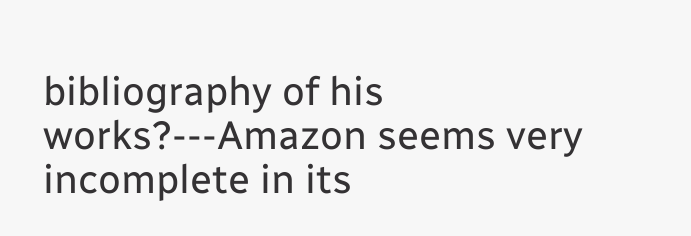bibliography of his works?---Amazon seems very incomplete in its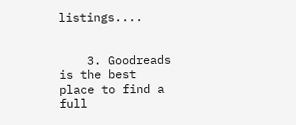listings....


    3. Goodreads is the best place to find a full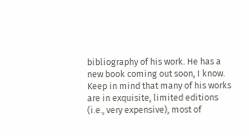bibliography of his work. He has a new book coming out soon, I know. Keep in mind that many of his works are in exquisite, limited editions (i.e., very expensive), most of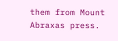them from Mount Abraxas press.